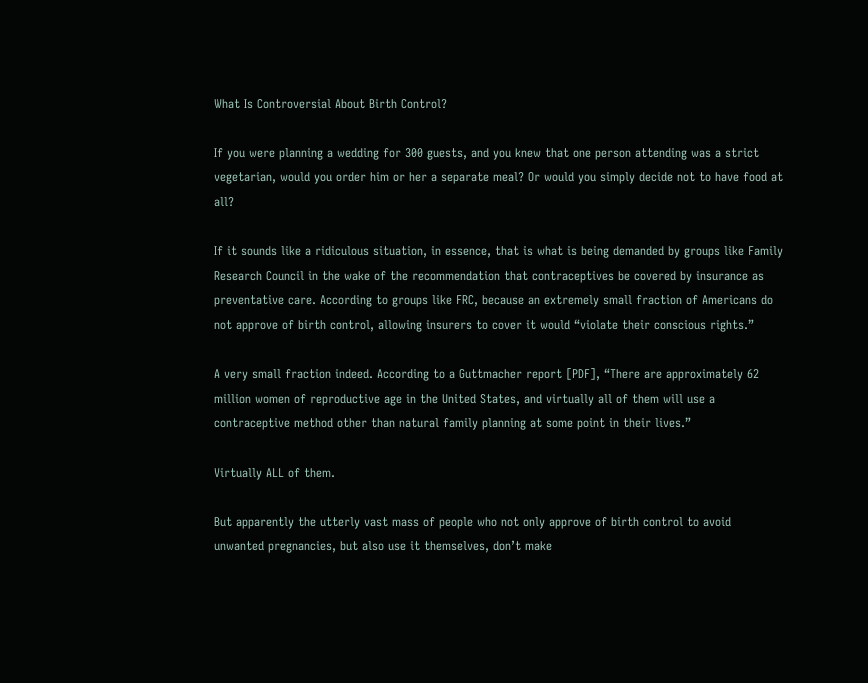What Is Controversial About Birth Control?

If you were planning a wedding for 300 guests, and you knew that one person attending was a strict vegetarian, would you order him or her a separate meal? Or would you simply decide not to have food at all?

If it sounds like a ridiculous situation, in essence, that is what is being demanded by groups like Family Research Council in the wake of the recommendation that contraceptives be covered by insurance as preventative care. According to groups like FRC, because an extremely small fraction of Americans do not approve of birth control, allowing insurers to cover it would “violate their conscious rights.”

A very small fraction indeed. According to a Guttmacher report [PDF], “There are approximately 62 million women of reproductive age in the United States, and virtually all of them will use a contraceptive method other than natural family planning at some point in their lives.”

Virtually ALL of them.

But apparently the utterly vast mass of people who not only approve of birth control to avoid unwanted pregnancies, but also use it themselves, don’t make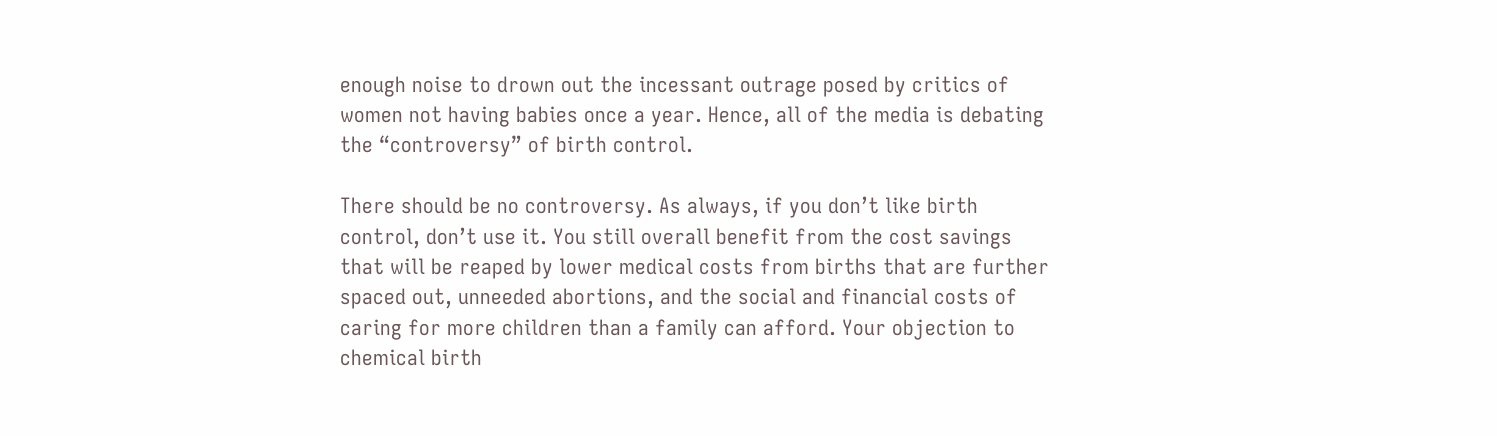enough noise to drown out the incessant outrage posed by critics of women not having babies once a year. Hence, all of the media is debating the “controversy” of birth control.

There should be no controversy. As always, if you don’t like birth control, don’t use it. You still overall benefit from the cost savings that will be reaped by lower medical costs from births that are further spaced out, unneeded abortions, and the social and financial costs of caring for more children than a family can afford. Your objection to chemical birth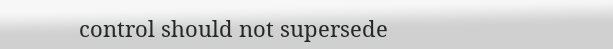control should not supersede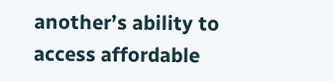another’s ability to access affordable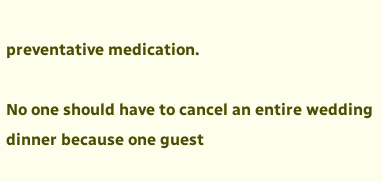preventative medication.

No one should have to cancel an entire wedding dinner because one guest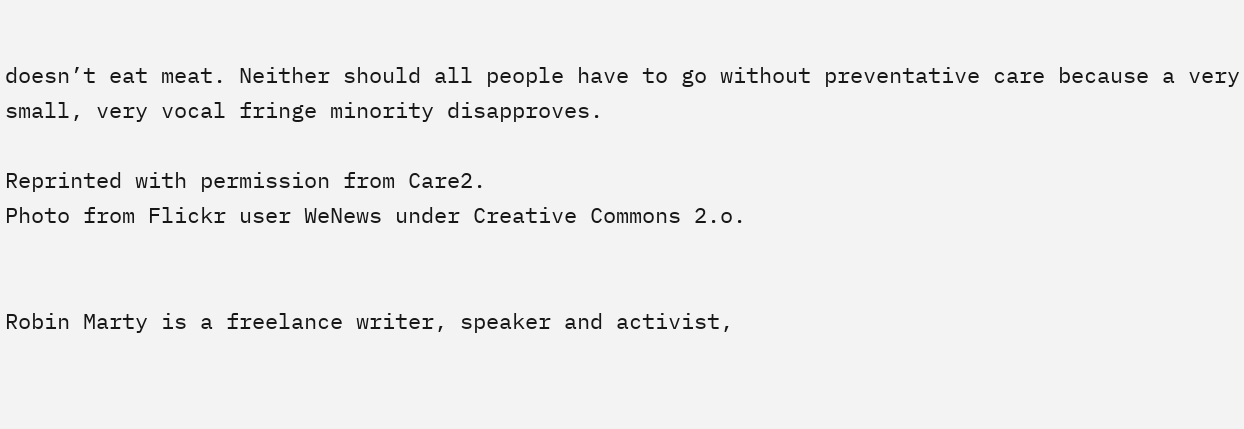doesn’t eat meat. Neither should all people have to go without preventative care because a very small, very vocal fringe minority disapproves.

Reprinted with permission from Care2.
Photo from Flickr user WeNews under Creative Commons 2.o.


Robin Marty is a freelance writer, speaker and activist,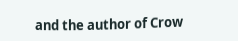and the author of Crow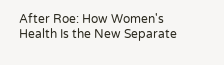After Roe: How Women's Health Is the New Separate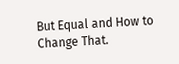But Equal and How to Change That.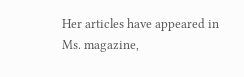Her articles have appeared in Ms. magazine,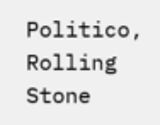Politico, Rolling Stone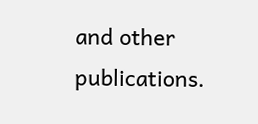and other publications.